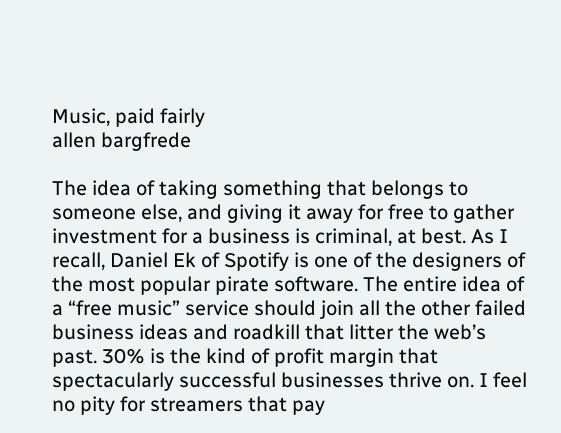Music, paid fairly
allen bargfrede

The idea of taking something that belongs to someone else, and giving it away for free to gather investment for a business is criminal, at best. As I recall, Daniel Ek of Spotify is one of the designers of the most popular pirate software. The entire idea of a “free music” service should join all the other failed business ideas and roadkill that litter the web’s past. 30% is the kind of profit margin that spectacularly successful businesses thrive on. I feel no pity for streamers that pay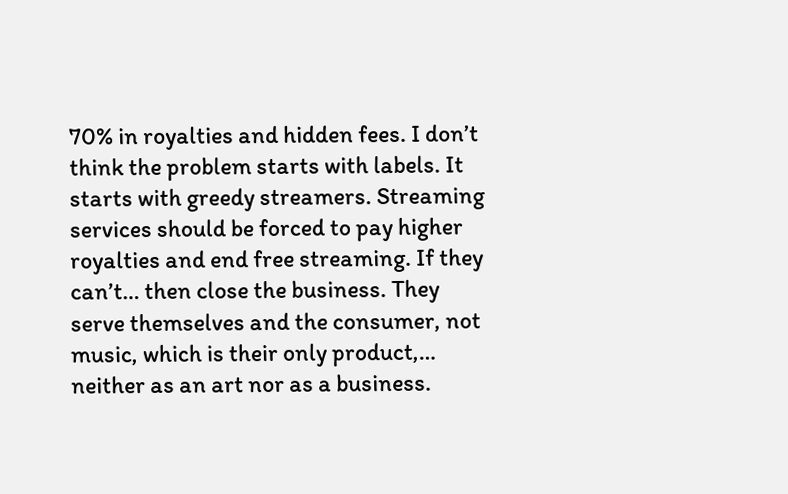70% in royalties and hidden fees. I don’t think the problem starts with labels. It starts with greedy streamers. Streaming services should be forced to pay higher royalties and end free streaming. If they can’t… then close the business. They serve themselves and the consumer, not music, which is their only product,… neither as an art nor as a business.